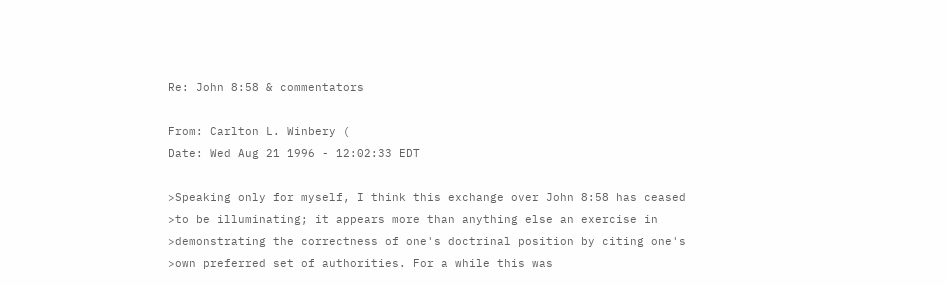Re: John 8:58 & commentators

From: Carlton L. Winbery (
Date: Wed Aug 21 1996 - 12:02:33 EDT

>Speaking only for myself, I think this exchange over John 8:58 has ceased
>to be illuminating; it appears more than anything else an exercise in
>demonstrating the correctness of one's doctrinal position by citing one's
>own preferred set of authorities. For a while this was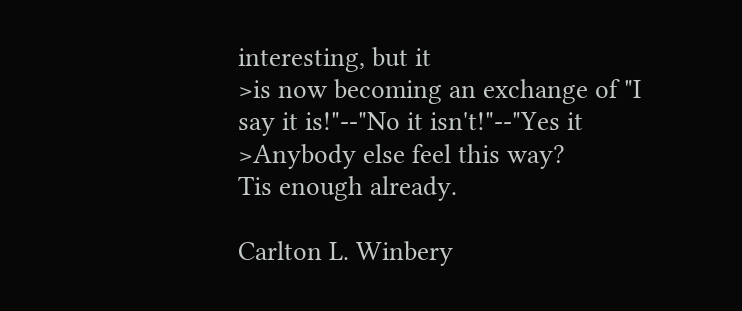interesting, but it
>is now becoming an exchange of "I say it is!"--"No it isn't!"--"Yes it
>Anybody else feel this way?
Tis enough already.

Carlton L. Winbery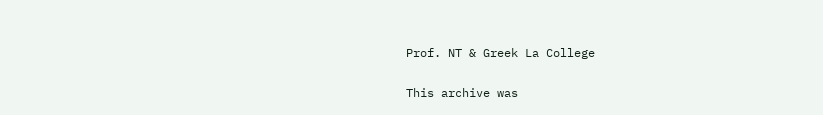Prof. NT & Greek La College

This archive was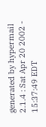generated by hypermail 2.1.4 : Sat Apr 20 2002 - 15:37:49 EDT